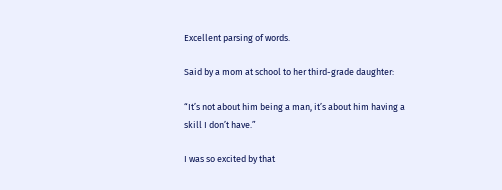Excellent parsing of words.

Said by a mom at school to her third-grade daughter:

“It’s not about him being a man, it’s about him having a skill I don’t have.”

I was so excited by that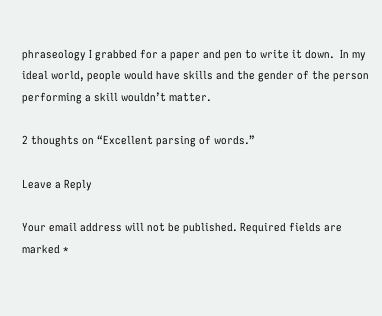phraseology I grabbed for a paper and pen to write it down.  In my ideal world, people would have skills and the gender of the person performing a skill wouldn’t matter.

2 thoughts on “Excellent parsing of words.”

Leave a Reply

Your email address will not be published. Required fields are marked *